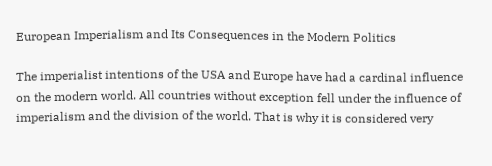European Imperialism and Its Consequences in the Modern Politics

The imperialist intentions of the USA and Europe have had a cardinal influence on the modern world. All countries without exception fell under the influence of imperialism and the division of the world. That is why it is considered very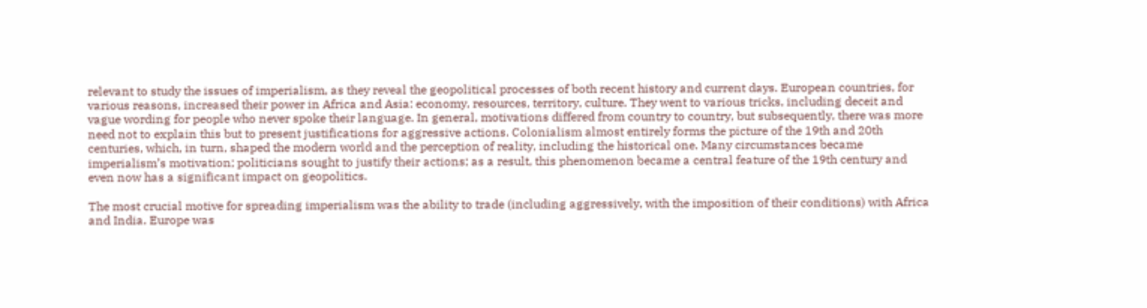relevant to study the issues of imperialism, as they reveal the geopolitical processes of both recent history and current days. European countries, for various reasons, increased their power in Africa and Asia: economy, resources, territory, culture. They went to various tricks, including deceit and vague wording for people who never spoke their language. In general, motivations differed from country to country, but subsequently, there was more need not to explain this but to present justifications for aggressive actions. Colonialism almost entirely forms the picture of the 19th and 20th centuries, which, in turn, shaped the modern world and the perception of reality, including the historical one. Many circumstances became imperialism’s motivation; politicians sought to justify their actions; as a result, this phenomenon became a central feature of the 19th century and even now has a significant impact on geopolitics.

The most crucial motive for spreading imperialism was the ability to trade (including aggressively, with the imposition of their conditions) with Africa and India. Europe was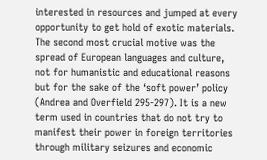interested in resources and jumped at every opportunity to get hold of exotic materials. The second most crucial motive was the spread of European languages and culture, not for humanistic and educational reasons but for the sake of the ‘soft power’ policy (Andrea and Overfield 295-297). It is a new term used in countries that do not try to manifest their power in foreign territories through military seizures and economic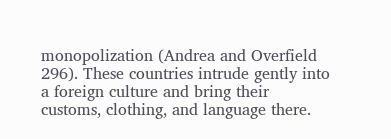monopolization (Andrea and Overfield 296). These countries intrude gently into a foreign culture and bring their customs, clothing, and language there.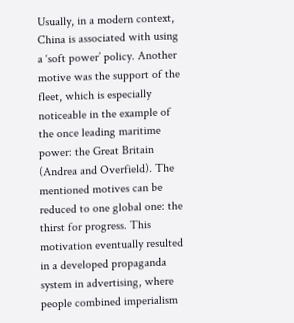Usually, in a modern context, China is associated with using a ‘soft power’ policy. Another motive was the support of the fleet, which is especially noticeable in the example of the once leading maritime power: the Great Britain (Andrea and Overfield). The mentioned motives can be reduced to one global one: the thirst for progress. This motivation eventually resulted in a developed propaganda system in advertising, where people combined imperialism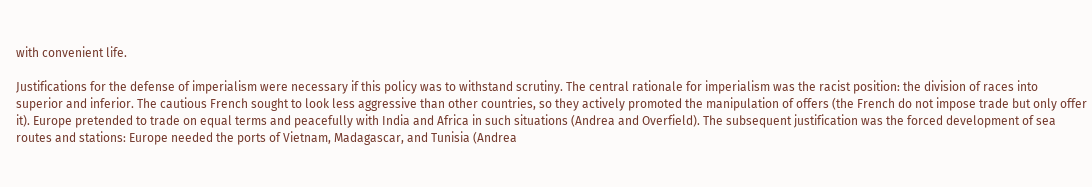with convenient life.

Justifications for the defense of imperialism were necessary if this policy was to withstand scrutiny. The central rationale for imperialism was the racist position: the division of races into superior and inferior. The cautious French sought to look less aggressive than other countries, so they actively promoted the manipulation of offers (the French do not impose trade but only offer it). Europe pretended to trade on equal terms and peacefully with India and Africa in such situations (Andrea and Overfield). The subsequent justification was the forced development of sea routes and stations: Europe needed the ports of Vietnam, Madagascar, and Tunisia (Andrea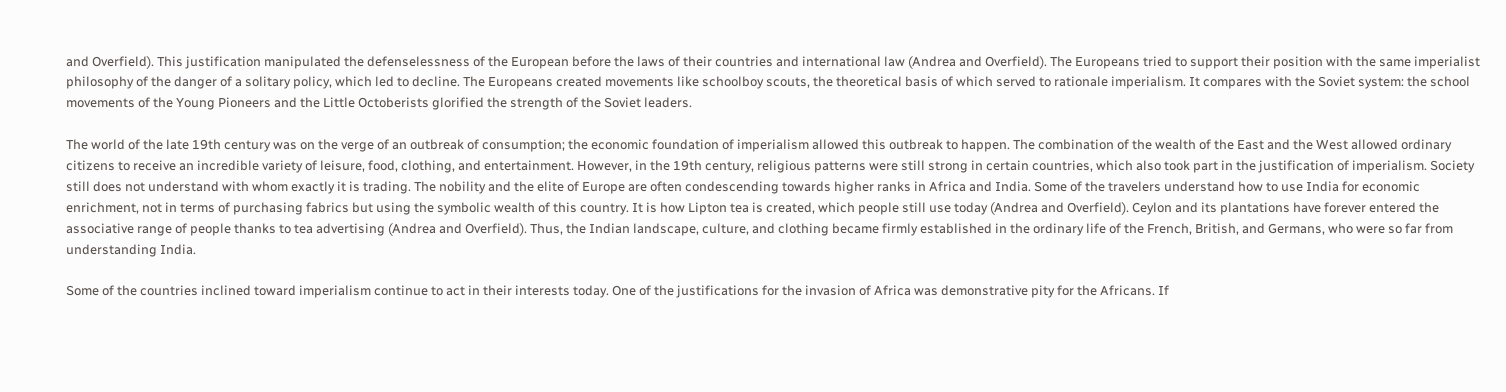and Overfield). This justification manipulated the defenselessness of the European before the laws of their countries and international law (Andrea and Overfield). The Europeans tried to support their position with the same imperialist philosophy of the danger of a solitary policy, which led to decline. The Europeans created movements like schoolboy scouts, the theoretical basis of which served to rationale imperialism. It compares with the Soviet system: the school movements of the Young Pioneers and the Little Octoberists glorified the strength of the Soviet leaders.

The world of the late 19th century was on the verge of an outbreak of consumption; the economic foundation of imperialism allowed this outbreak to happen. The combination of the wealth of the East and the West allowed ordinary citizens to receive an incredible variety of leisure, food, clothing, and entertainment. However, in the 19th century, religious patterns were still strong in certain countries, which also took part in the justification of imperialism. Society still does not understand with whom exactly it is trading. The nobility and the elite of Europe are often condescending towards higher ranks in Africa and India. Some of the travelers understand how to use India for economic enrichment, not in terms of purchasing fabrics but using the symbolic wealth of this country. It is how Lipton tea is created, which people still use today (Andrea and Overfield). Ceylon and its plantations have forever entered the associative range of people thanks to tea advertising (Andrea and Overfield). Thus, the Indian landscape, culture, and clothing became firmly established in the ordinary life of the French, British, and Germans, who were so far from understanding India.

Some of the countries inclined toward imperialism continue to act in their interests today. One of the justifications for the invasion of Africa was demonstrative pity for the Africans. If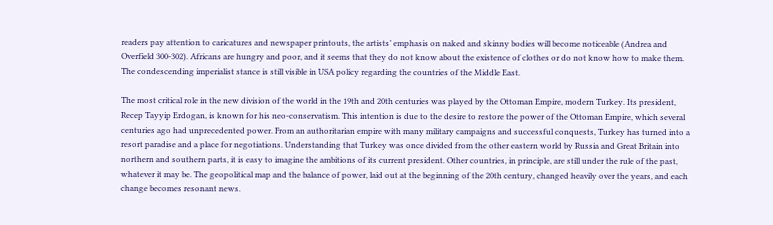readers pay attention to caricatures and newspaper printouts, the artists’ emphasis on naked and skinny bodies will become noticeable (Andrea and Overfield 300-302). Africans are hungry and poor, and it seems that they do not know about the existence of clothes or do not know how to make them. The condescending imperialist stance is still visible in USA policy regarding the countries of the Middle East.

The most critical role in the new division of the world in the 19th and 20th centuries was played by the Ottoman Empire, modern Turkey. Its president, Recep Tayyip Erdogan, is known for his neo-conservatism. This intention is due to the desire to restore the power of the Ottoman Empire, which several centuries ago had unprecedented power. From an authoritarian empire with many military campaigns and successful conquests, Turkey has turned into a resort paradise and a place for negotiations. Understanding that Turkey was once divided from the other eastern world by Russia and Great Britain into northern and southern parts, it is easy to imagine the ambitions of its current president. Other countries, in principle, are still under the rule of the past, whatever it may be. The geopolitical map and the balance of power, laid out at the beginning of the 20th century, changed heavily over the years, and each change becomes resonant news.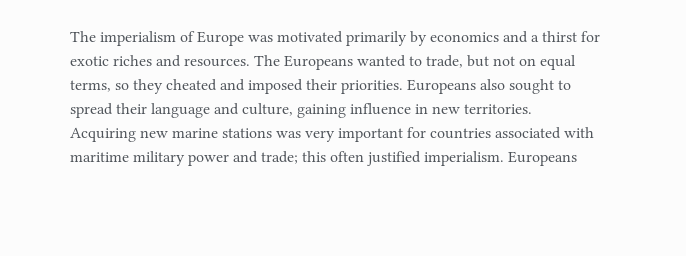The imperialism of Europe was motivated primarily by economics and a thirst for exotic riches and resources. The Europeans wanted to trade, but not on equal terms, so they cheated and imposed their priorities. Europeans also sought to spread their language and culture, gaining influence in new territories. Acquiring new marine stations was very important for countries associated with maritime military power and trade; this often justified imperialism. Europeans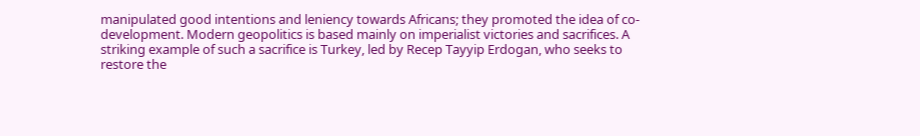manipulated good intentions and leniency towards Africans; they promoted the idea of co-development. Modern geopolitics is based mainly on imperialist victories and sacrifices. A striking example of such a sacrifice is Turkey, led by Recep Tayyip Erdogan, who seeks to restore the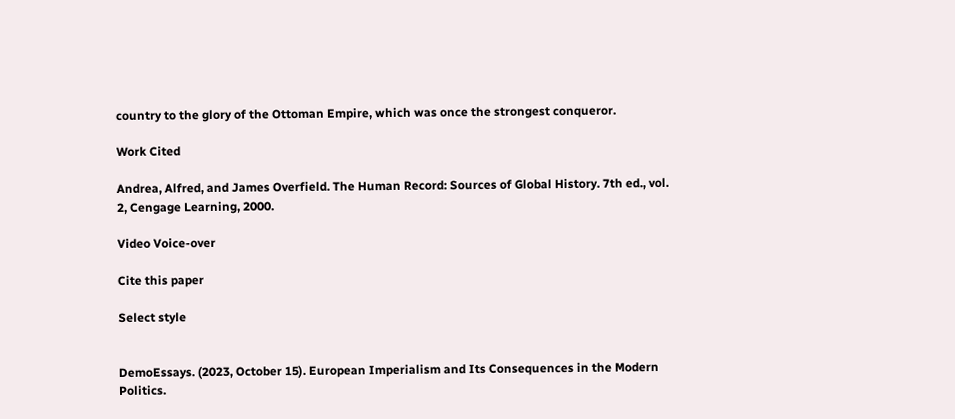country to the glory of the Ottoman Empire, which was once the strongest conqueror.

Work Cited

Andrea, Alfred, and James Overfield. The Human Record: Sources of Global History. 7th ed., vol. 2, Cengage Learning, 2000.

Video Voice-over

Cite this paper

Select style


DemoEssays. (2023, October 15). European Imperialism and Its Consequences in the Modern Politics.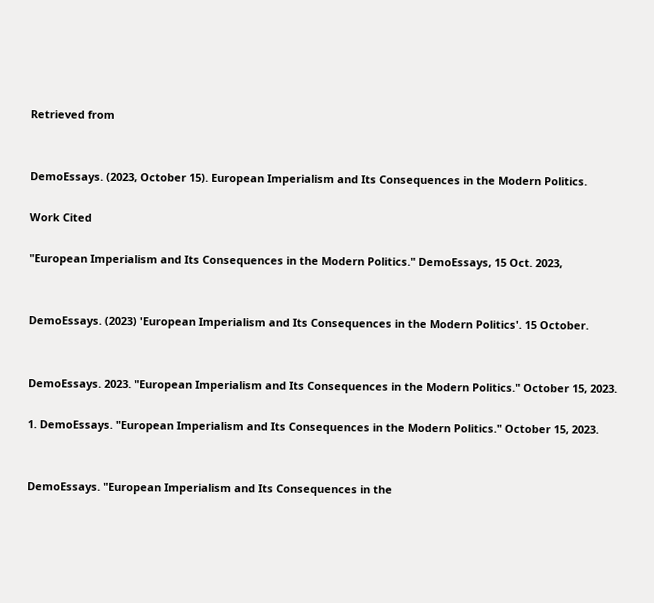Retrieved from


DemoEssays. (2023, October 15). European Imperialism and Its Consequences in the Modern Politics.

Work Cited

"European Imperialism and Its Consequences in the Modern Politics." DemoEssays, 15 Oct. 2023,


DemoEssays. (2023) 'European Imperialism and Its Consequences in the Modern Politics'. 15 October.


DemoEssays. 2023. "European Imperialism and Its Consequences in the Modern Politics." October 15, 2023.

1. DemoEssays. "European Imperialism and Its Consequences in the Modern Politics." October 15, 2023.


DemoEssays. "European Imperialism and Its Consequences in the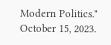Modern Politics." October 15, 2023.